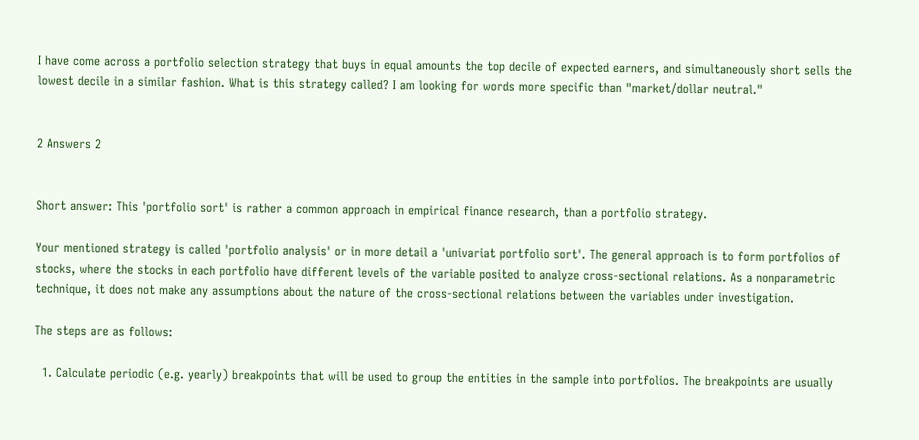I have come across a portfolio selection strategy that buys in equal amounts the top decile of expected earners, and simultaneously short sells the lowest decile in a similar fashion. What is this strategy called? I am looking for words more specific than "market/dollar neutral."


2 Answers 2


Short answer: This 'portfolio sort' is rather a common approach in empirical finance research, than a portfolio strategy.

Your mentioned strategy is called 'portfolio analysis' or in more detail a 'univariat portfolio sort'. The general approach is to form portfolios of stocks, where the stocks in each portfolio have different levels of the variable posited to analyze cross-sectional relations. As a nonparametric technique, it does not make any assumptions about the nature of the cross-sectional relations between the variables under investigation.

The steps are as follows:

  1. Calculate periodic (e.g. yearly) breakpoints that will be used to group the entities in the sample into portfolios. The breakpoints are usually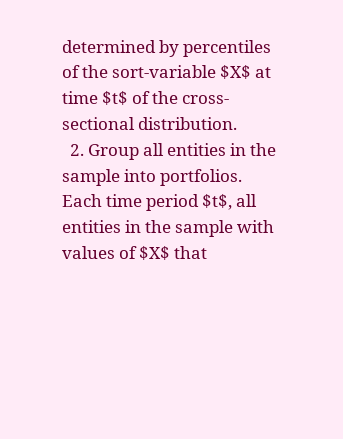determined by percentiles of the sort-variable $X$ at time $t$ of the cross-sectional distribution.
  2. Group all entities in the sample into portfolios. Each time period $t$, all entities in the sample with values of $X$ that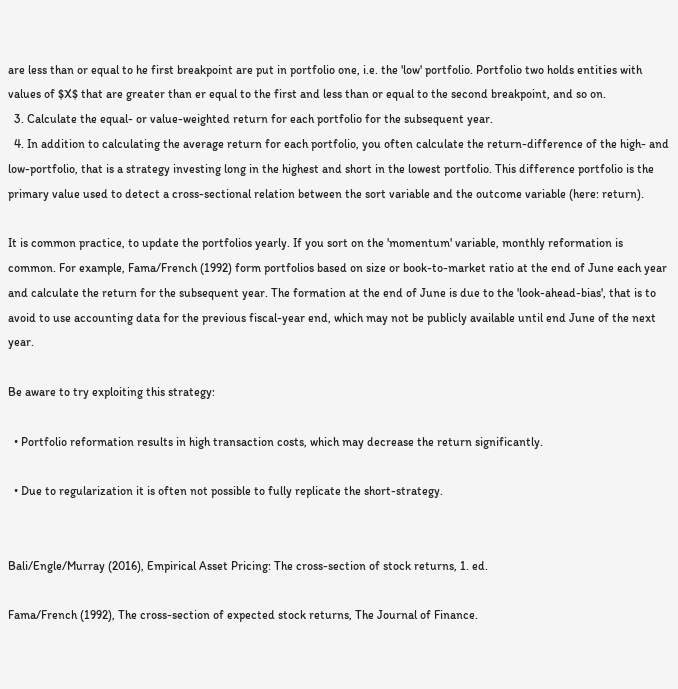are less than or equal to he first breakpoint are put in portfolio one, i.e. the 'low' portfolio. Portfolio two holds entities with values of $X$ that are greater than er equal to the first and less than or equal to the second breakpoint, and so on.
  3. Calculate the equal- or value-weighted return for each portfolio for the subsequent year.
  4. In addition to calculating the average return for each portfolio, you often calculate the return-difference of the high- and low-portfolio, that is a strategy investing long in the highest and short in the lowest portfolio. This difference portfolio is the primary value used to detect a cross-sectional relation between the sort variable and the outcome variable (here: return).

It is common practice, to update the portfolios yearly. If you sort on the 'momentum' variable, monthly reformation is common. For example, Fama/French (1992) form portfolios based on size or book-to-market ratio at the end of June each year and calculate the return for the subsequent year. The formation at the end of June is due to the 'look-ahead-bias', that is to avoid to use accounting data for the previous fiscal-year end, which may not be publicly available until end June of the next year.

Be aware to try exploiting this strategy:

  • Portfolio reformation results in high transaction costs, which may decrease the return significantly.

  • Due to regularization it is often not possible to fully replicate the short-strategy.


Bali/Engle/Murray (2016), Empirical Asset Pricing: The cross-section of stock returns, 1. ed.

Fama/French (1992), The cross-section of expected stock returns, The Journal of Finance.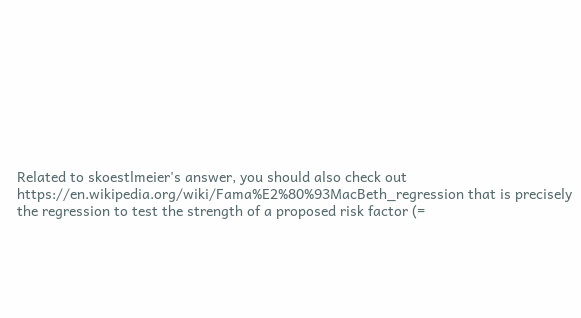Related to skoestlmeier's answer, you should also check out https://en.wikipedia.org/wiki/Fama%E2%80%93MacBeth_regression that is precisely the regression to test the strength of a proposed risk factor (=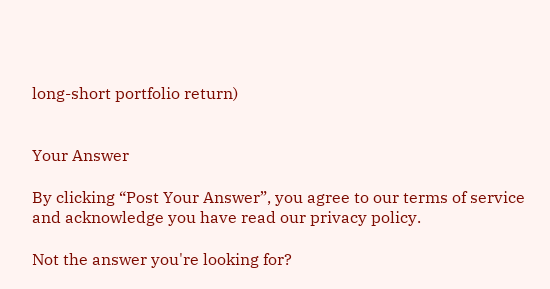long-short portfolio return)


Your Answer

By clicking “Post Your Answer”, you agree to our terms of service and acknowledge you have read our privacy policy.

Not the answer you're looking for?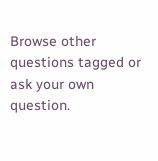Browse other questions tagged or ask your own question.